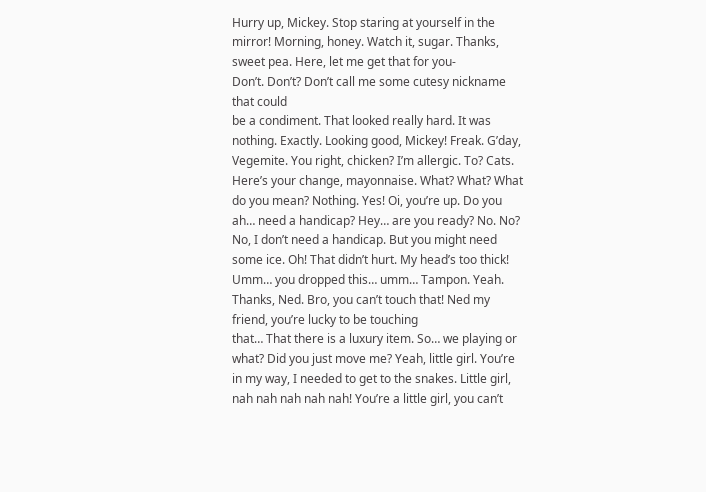Hurry up, Mickey. Stop staring at yourself in the mirror! Morning, honey. Watch it, sugar. Thanks, sweet pea. Here, let me get that for you-
Don’t. Don’t? Don’t call me some cutesy nickname that could
be a condiment. That looked really hard. It was nothing. Exactly. Looking good, Mickey! Freak. G’day, Vegemite. You right, chicken? I’m allergic. To? Cats. Here’s your change, mayonnaise. What? What? What do you mean? Nothing. Yes! Oi, you’re up. Do you ah… need a handicap? Hey… are you ready? No. No? No, I don’t need a handicap. But you might need some ice. Oh! That didn’t hurt. My head’s too thick! Umm… you dropped this… umm… Tampon. Yeah. Thanks, Ned. Bro, you can’t touch that! Ned my friend, you’re lucky to be touching
that… That there is a luxury item. So… we playing or what? Did you just move me? Yeah, little girl. You’re in my way, I needed to get to the snakes. Little girl, nah nah nah nah nah! You’re a little girl, you can’t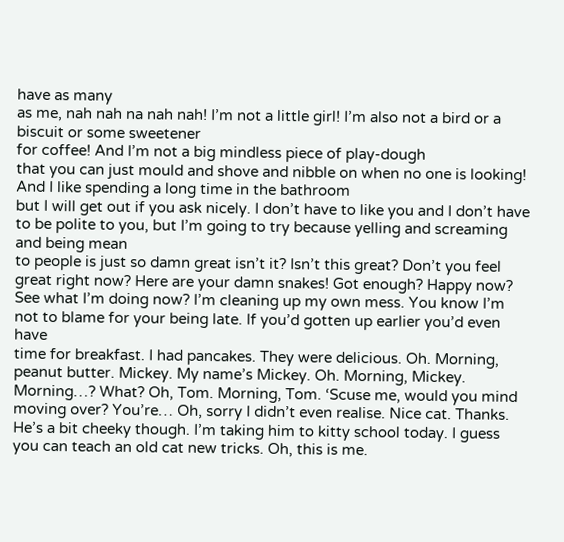have as many
as me, nah nah na nah nah! I’m not a little girl! I’m also not a bird or a biscuit or some sweetener
for coffee! And I’m not a big mindless piece of play-dough
that you can just mould and shove and nibble on when no one is looking! And I like spending a long time in the bathroom
but I will get out if you ask nicely. I don’t have to like you and I don’t have
to be polite to you, but I’m going to try because yelling and screaming and being mean
to people is just so damn great isn’t it? Isn’t this great? Don’t you feel great right now? Here are your damn snakes! Got enough? Happy now? See what I’m doing now? I’m cleaning up my own mess. You know I’m not to blame for your being late. If you’d gotten up earlier you’d even have
time for breakfast. I had pancakes. They were delicious. Oh. Morning, peanut butter. Mickey. My name’s Mickey. Oh. Morning, Mickey. Morning…? What? Oh, Tom. Morning, Tom. ‘Scuse me, would you mind moving over? You’re… Oh, sorry I didn’t even realise. Nice cat. Thanks. He’s a bit cheeky though. I’m taking him to kitty school today. I guess you can teach an old cat new tricks. Oh, this is me.